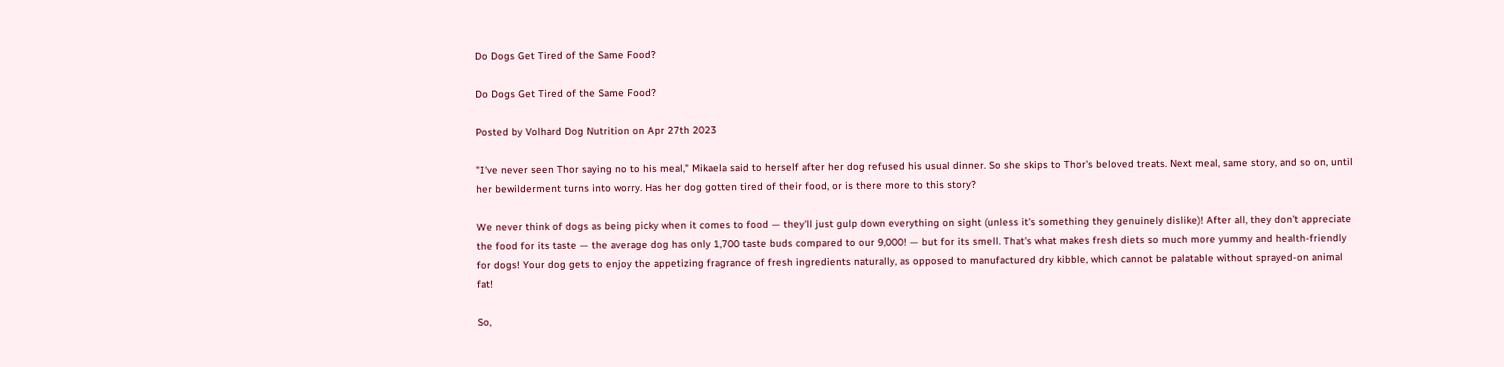Do Dogs Get Tired of the Same Food?

Do Dogs Get Tired of the Same Food?

Posted by Volhard Dog Nutrition on Apr 27th 2023

"I've never seen Thor saying no to his meal," Mikaela said to herself after her dog refused his usual dinner. So she skips to Thor's beloved treats. Next meal, same story, and so on, until her bewilderment turns into worry. Has her dog gotten tired of their food, or is there more to this story?

We never think of dogs as being picky when it comes to food — they'll just gulp down everything on sight (unless it's something they genuinely dislike)! After all, they don't appreciate the food for its taste — the average dog has only 1,700 taste buds compared to our 9,000! — but for its smell. That's what makes fresh diets so much more yummy and health-friendly for dogs! Your dog gets to enjoy the appetizing fragrance of fresh ingredients naturally, as opposed to manufactured dry kibble, which cannot be palatable without sprayed-on animal fat!

So,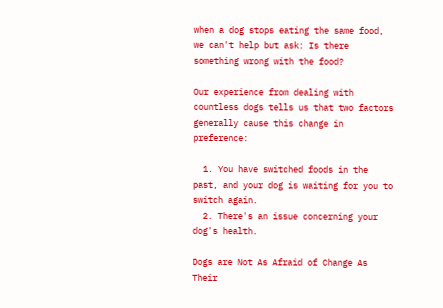when a dog stops eating the same food, we can't help but ask: Is there something wrong with the food?

Our experience from dealing with countless dogs tells us that two factors generally cause this change in preference:

  1. You have switched foods in the past, and your dog is waiting for you to switch again.
  2. There's an issue concerning your dog's health.

Dogs are Not As Afraid of Change As Their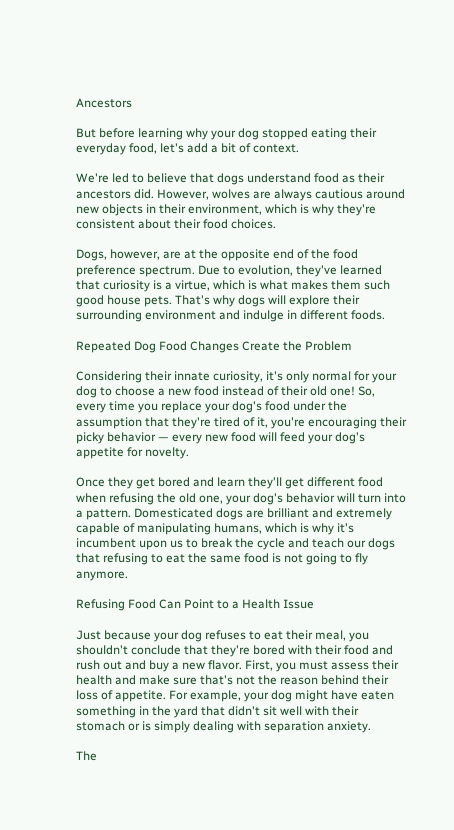Ancestors

But before learning why your dog stopped eating their everyday food, let's add a bit of context.

We're led to believe that dogs understand food as their ancestors did. However, wolves are always cautious around new objects in their environment, which is why they're consistent about their food choices.

Dogs, however, are at the opposite end of the food preference spectrum. Due to evolution, they've learned that curiosity is a virtue, which is what makes them such good house pets. That's why dogs will explore their surrounding environment and indulge in different foods.

Repeated Dog Food Changes Create the Problem

Considering their innate curiosity, it's only normal for your dog to choose a new food instead of their old one! So, every time you replace your dog's food under the assumption that they're tired of it, you're encouraging their picky behavior — every new food will feed your dog's appetite for novelty.

Once they get bored and learn they'll get different food when refusing the old one, your dog's behavior will turn into a pattern. Domesticated dogs are brilliant and extremely capable of manipulating humans, which is why it's incumbent upon us to break the cycle and teach our dogs that refusing to eat the same food is not going to fly anymore.

Refusing Food Can Point to a Health Issue

Just because your dog refuses to eat their meal, you shouldn't conclude that they're bored with their food and rush out and buy a new flavor. First, you must assess their health and make sure that's not the reason behind their loss of appetite. For example, your dog might have eaten something in the yard that didn't sit well with their stomach or is simply dealing with separation anxiety.

The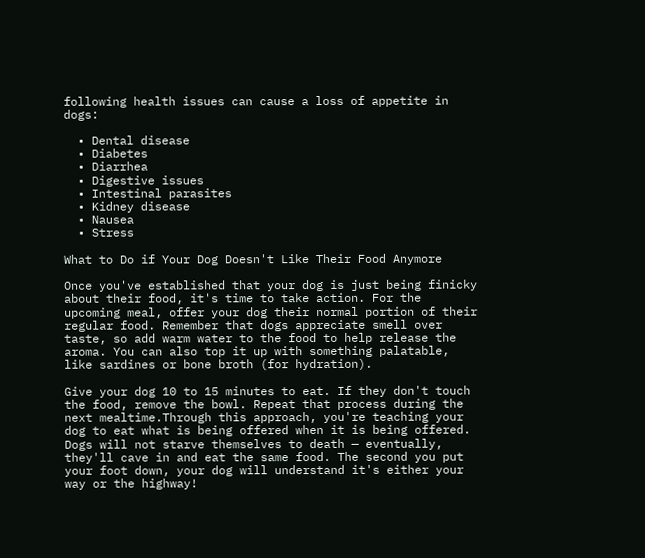following health issues can cause a loss of appetite in dogs:

  • Dental disease
  • Diabetes
  • Diarrhea
  • Digestive issues
  • Intestinal parasites
  • Kidney disease
  • Nausea
  • Stress

What to Do if Your Dog Doesn't Like Their Food Anymore

Once you've established that your dog is just being finicky about their food, it's time to take action. For the upcoming meal, offer your dog their normal portion of their regular food. Remember that dogs appreciate smell over taste, so add warm water to the food to help release the aroma. You can also top it up with something palatable, like sardines or bone broth (for hydration).

Give your dog 10 to 15 minutes to eat. If they don't touch the food, remove the bowl. Repeat that process during the next mealtime.Through this approach, you're teaching your dog to eat what is being offered when it is being offered. Dogs will not starve themselves to death — eventually, they'll cave in and eat the same food. The second you put your foot down, your dog will understand it's either your way or the highway!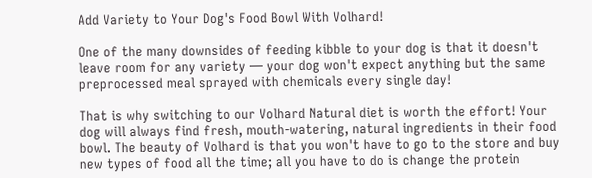Add Variety to Your Dog's Food Bowl With Volhard!

One of the many downsides of feeding kibble to your dog is that it doesn't leave room for any variety — your dog won't expect anything but the same preprocessed meal sprayed with chemicals every single day!

That is why switching to our Volhard Natural diet is worth the effort! Your dog will always find fresh, mouth-watering, natural ingredients in their food bowl. The beauty of Volhard is that you won't have to go to the store and buy new types of food all the time; all you have to do is change the protein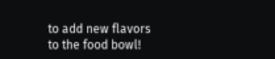to add new flavors to the food bowl!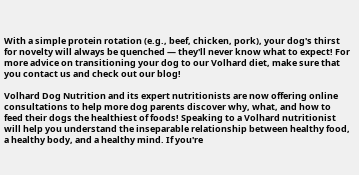With a simple protein rotation (e.g., beef, chicken, pork), your dog's thirst for novelty will always be quenched — they'll never know what to expect! For more advice on transitioning your dog to our Volhard diet, make sure that you contact us and check out our blog!

Volhard Dog Nutrition and its expert nutritionists are now offering online consultations to help more dog parents discover why, what, and how to feed their dogs the healthiest of foods! Speaking to a Volhard nutritionist will help you understand the inseparable relationship between healthy food, a healthy body, and a healthy mind. If you're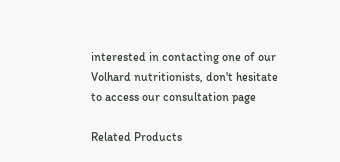interested in contacting one of our Volhard nutritionists, don't hesitate to access our consultation page

Related Products